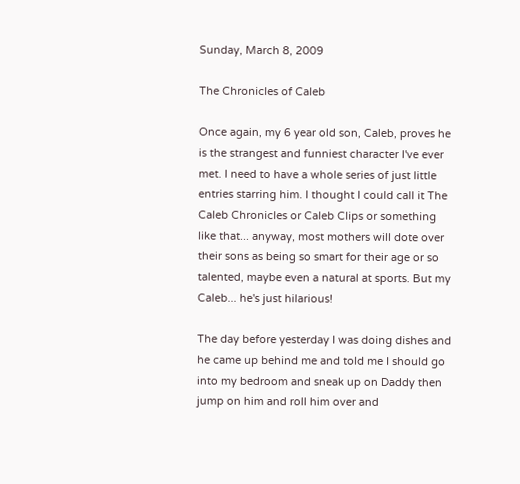Sunday, March 8, 2009

The Chronicles of Caleb

Once again, my 6 year old son, Caleb, proves he is the strangest and funniest character I've ever met. I need to have a whole series of just little entries starring him. I thought I could call it The Caleb Chronicles or Caleb Clips or something like that... anyway, most mothers will dote over their sons as being so smart for their age or so talented, maybe even a natural at sports. But my Caleb... he's just hilarious!

The day before yesterday I was doing dishes and he came up behind me and told me I should go into my bedroom and sneak up on Daddy then jump on him and roll him over and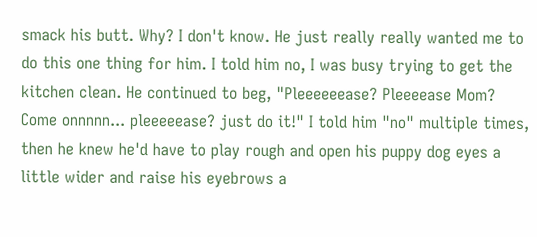smack his butt. Why? I don't know. He just really really wanted me to do this one thing for him. I told him no, I was busy trying to get the kitchen clean. He continued to beg, "Pleeeeeease? Pleeeease Mom? Come onnnnn... pleeeeease? just do it!" I told him "no" multiple times, then he knew he'd have to play rough and open his puppy dog eyes a little wider and raise his eyebrows a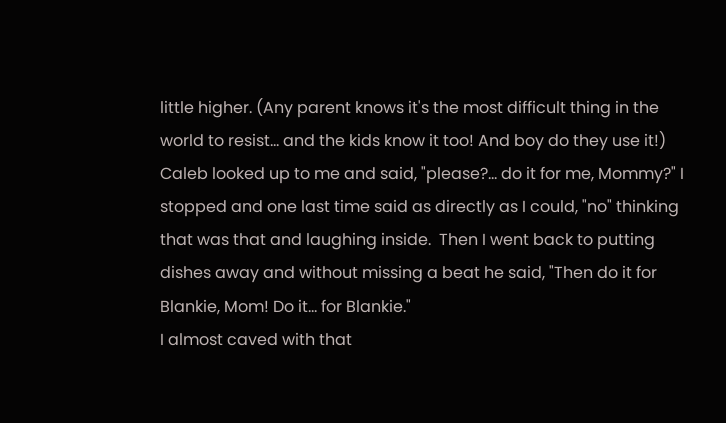little higher. (Any parent knows it's the most difficult thing in the world to resist... and the kids know it too! And boy do they use it!) Caleb looked up to me and said, "please?... do it for me, Mommy?" I stopped and one last time said as directly as I could, "no" thinking that was that and laughing inside.  Then I went back to putting dishes away and without missing a beat he said, "Then do it for Blankie, Mom! Do it... for Blankie."
I almost caved with that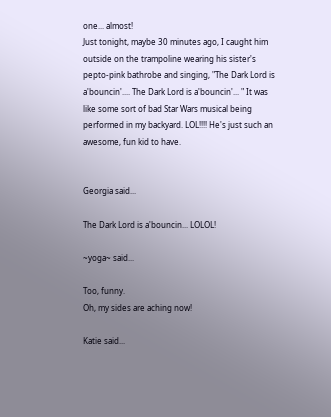one... almost!
Just tonight, maybe 30 minutes ago, I caught him outside on the trampoline wearing his sister's pepto-pink bathrobe and singing, "The Dark Lord is a'bouncin'.... The Dark Lord is a'bouncin'... " It was like some sort of bad Star Wars musical being performed in my backyard. LOL!!!! He's just such an awesome, fun kid to have.


Georgia said...

The Dark Lord is a'bouncin... LOLOL!

~yoga~ said...

Too, funny.
Oh, my sides are aching now!

Katie said...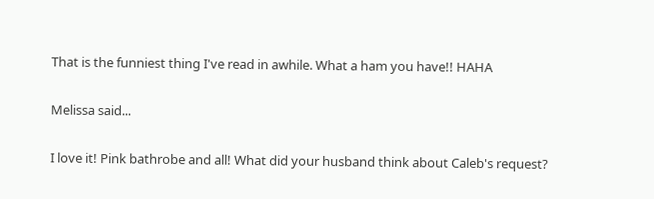That is the funniest thing I've read in awhile. What a ham you have!! HAHA

Melissa said...

I love it! Pink bathrobe and all! What did your husband think about Caleb's request?